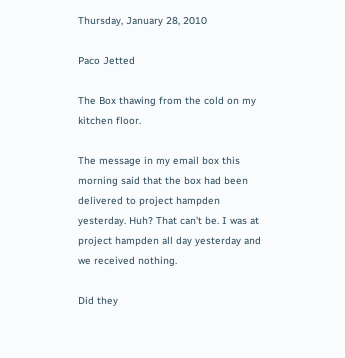Thursday, January 28, 2010

Paco Jetted

The Box thawing from the cold on my kitchen floor.

The message in my email box this morning said that the box had been delivered to project hampden yesterday. Huh? That can't be. I was at project hampden all day yesterday and we received nothing.

Did they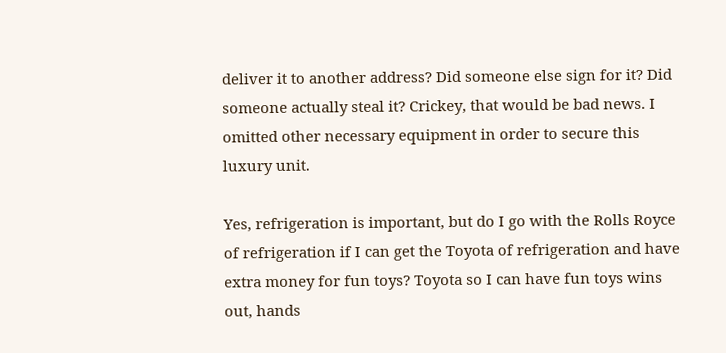deliver it to another address? Did someone else sign for it? Did someone actually steal it? Crickey, that would be bad news. I omitted other necessary equipment in order to secure this luxury unit.

Yes, refrigeration is important, but do I go with the Rolls Royce of refrigeration if I can get the Toyota of refrigeration and have extra money for fun toys? Toyota so I can have fun toys wins out, hands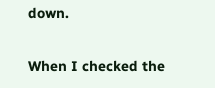down.

When I checked the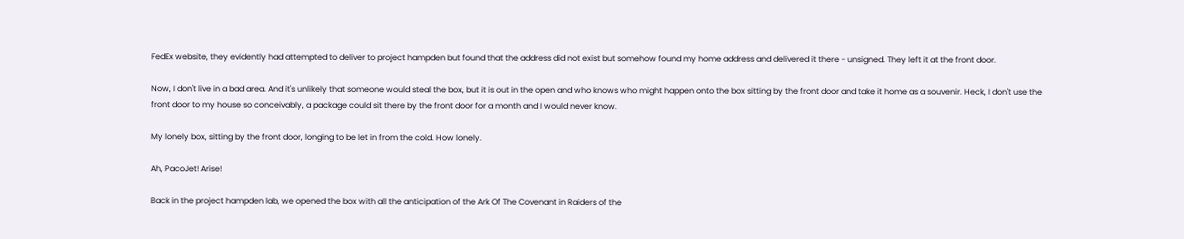FedEx website, they evidently had attempted to deliver to project hampden but found that the address did not exist but somehow found my home address and delivered it there - unsigned. They left it at the front door.

Now, I don't live in a bad area. And it's unlikely that someone would steal the box, but it is out in the open and who knows who might happen onto the box sitting by the front door and take it home as a souvenir. Heck, I don't use the front door to my house so conceivably, a package could sit there by the front door for a month and I would never know.

My lonely box, sitting by the front door, longing to be let in from the cold. How lonely.

Ah, PacoJet! Arise!

Back in the project hampden lab, we opened the box with all the anticipation of the Ark Of The Covenant in Raiders of the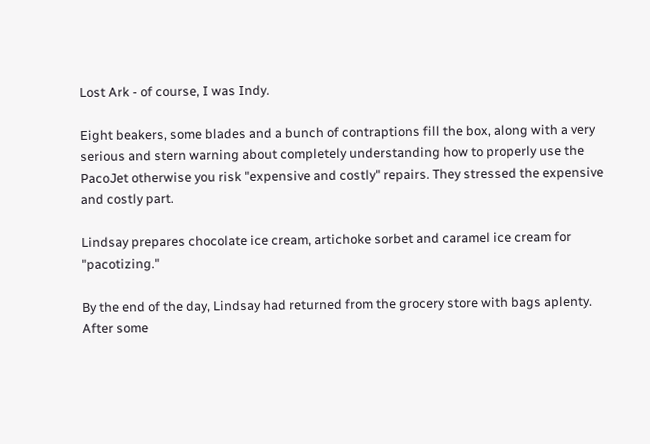Lost Ark - of course, I was Indy.

Eight beakers, some blades and a bunch of contraptions fill the box, along with a very serious and stern warning about completely understanding how to properly use the PacoJet otherwise you risk "expensive and costly" repairs. They stressed the expensive and costly part.

Lindsay prepares chocolate ice cream, artichoke sorbet and caramel ice cream for "pacotizing."

By the end of the day, Lindsay had returned from the grocery store with bags aplenty. After some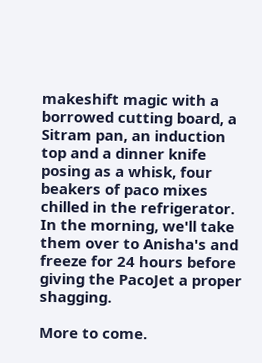makeshift magic with a borrowed cutting board, a Sitram pan, an induction top and a dinner knife posing as a whisk, four beakers of paco mixes chilled in the refrigerator. In the morning, we'll take them over to Anisha's and freeze for 24 hours before giving the PacoJet a proper shagging.

More to come.